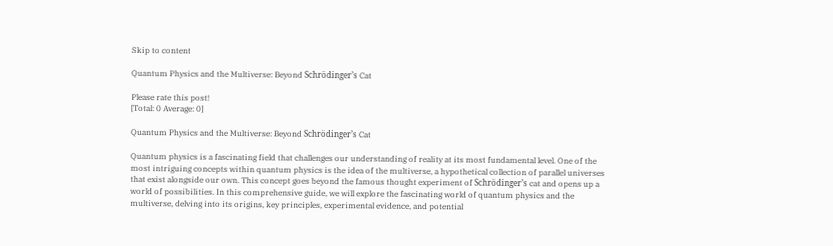Skip to content

Quantum Physics and the Multiverse: Beyond Schrödinger’s Cat

Please rate this post!
[Total: 0 Average: 0]

Quantum Physics and the Multiverse: Beyond Schrödinger’s Cat

Quantum physics is a fascinating field that challenges our understanding of reality at its most fundamental level. One of the most intriguing concepts within quantum physics is the idea of the multiverse, a hypothetical collection of parallel universes that exist alongside our own. This concept goes beyond the famous thought experiment of Schrödinger’s cat and opens up a world of possibilities. In this comprehensive guide, we will explore the fascinating world of quantum physics and the multiverse, delving into its origins, key principles, experimental evidence, and potential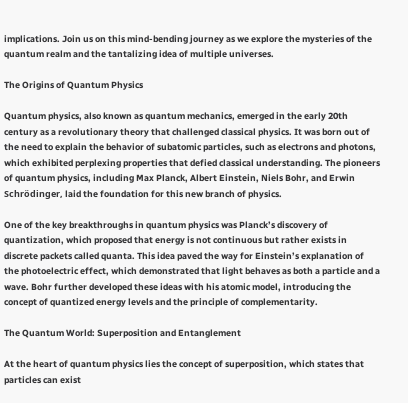implications. Join us on this mind-bending journey as we explore the mysteries of the quantum realm and the tantalizing idea of multiple universes.

The Origins of Quantum Physics

Quantum physics, also known as quantum mechanics, emerged in the early 20th century as a revolutionary theory that challenged classical physics. It was born out of the need to explain the behavior of subatomic particles, such as electrons and photons, which exhibited perplexing properties that defied classical understanding. The pioneers of quantum physics, including Max Planck, Albert Einstein, Niels Bohr, and Erwin Schrödinger, laid the foundation for this new branch of physics.

One of the key breakthroughs in quantum physics was Planck’s discovery of quantization, which proposed that energy is not continuous but rather exists in discrete packets called quanta. This idea paved the way for Einstein’s explanation of the photoelectric effect, which demonstrated that light behaves as both a particle and a wave. Bohr further developed these ideas with his atomic model, introducing the concept of quantized energy levels and the principle of complementarity.

The Quantum World: Superposition and Entanglement

At the heart of quantum physics lies the concept of superposition, which states that particles can exist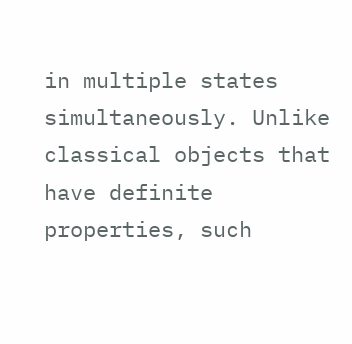in multiple states simultaneously. Unlike classical objects that have definite properties, such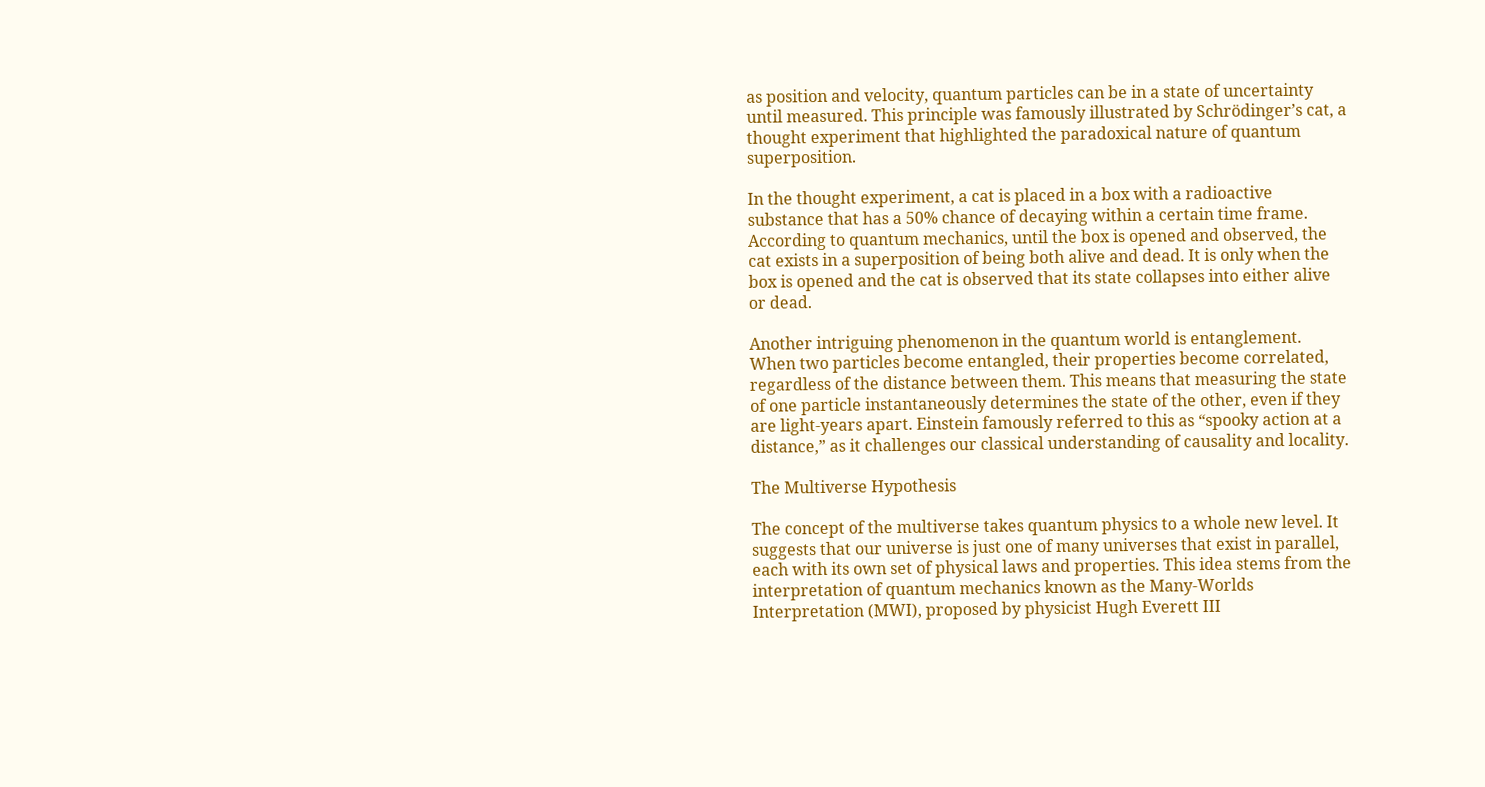as position and velocity, quantum particles can be in a state of uncertainty until measured. This principle was famously illustrated by Schrödinger’s cat, a thought experiment that highlighted the paradoxical nature of quantum superposition.

In the thought experiment, a cat is placed in a box with a radioactive substance that has a 50% chance of decaying within a certain time frame. According to quantum mechanics, until the box is opened and observed, the cat exists in a superposition of being both alive and dead. It is only when the box is opened and the cat is observed that its state collapses into either alive or dead.

Another intriguing phenomenon in the quantum world is entanglement. When two particles become entangled, their properties become correlated, regardless of the distance between them. This means that measuring the state of one particle instantaneously determines the state of the other, even if they are light-years apart. Einstein famously referred to this as “spooky action at a distance,” as it challenges our classical understanding of causality and locality.

The Multiverse Hypothesis

The concept of the multiverse takes quantum physics to a whole new level. It suggests that our universe is just one of many universes that exist in parallel, each with its own set of physical laws and properties. This idea stems from the interpretation of quantum mechanics known as the Many-Worlds Interpretation (MWI), proposed by physicist Hugh Everett III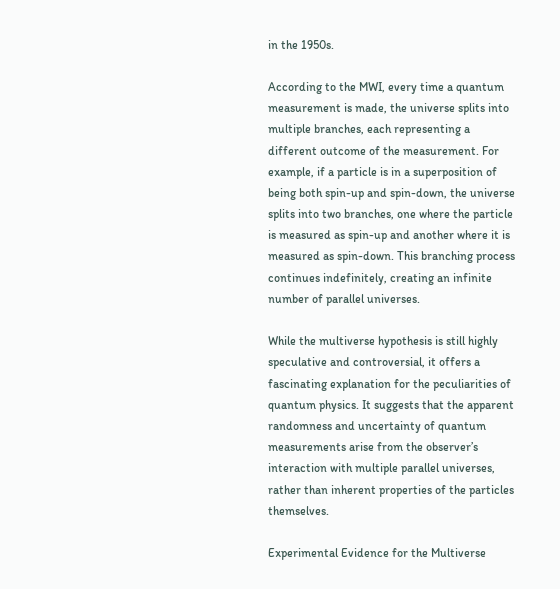in the 1950s.

According to the MWI, every time a quantum measurement is made, the universe splits into multiple branches, each representing a different outcome of the measurement. For example, if a particle is in a superposition of being both spin-up and spin-down, the universe splits into two branches, one where the particle is measured as spin-up and another where it is measured as spin-down. This branching process continues indefinitely, creating an infinite number of parallel universes.

While the multiverse hypothesis is still highly speculative and controversial, it offers a fascinating explanation for the peculiarities of quantum physics. It suggests that the apparent randomness and uncertainty of quantum measurements arise from the observer’s interaction with multiple parallel universes, rather than inherent properties of the particles themselves.

Experimental Evidence for the Multiverse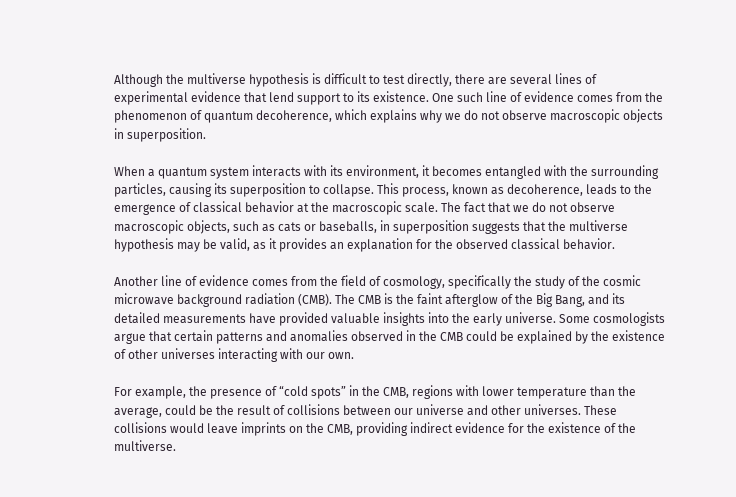Although the multiverse hypothesis is difficult to test directly, there are several lines of experimental evidence that lend support to its existence. One such line of evidence comes from the phenomenon of quantum decoherence, which explains why we do not observe macroscopic objects in superposition.

When a quantum system interacts with its environment, it becomes entangled with the surrounding particles, causing its superposition to collapse. This process, known as decoherence, leads to the emergence of classical behavior at the macroscopic scale. The fact that we do not observe macroscopic objects, such as cats or baseballs, in superposition suggests that the multiverse hypothesis may be valid, as it provides an explanation for the observed classical behavior.

Another line of evidence comes from the field of cosmology, specifically the study of the cosmic microwave background radiation (CMB). The CMB is the faint afterglow of the Big Bang, and its detailed measurements have provided valuable insights into the early universe. Some cosmologists argue that certain patterns and anomalies observed in the CMB could be explained by the existence of other universes interacting with our own.

For example, the presence of “cold spots” in the CMB, regions with lower temperature than the average, could be the result of collisions between our universe and other universes. These collisions would leave imprints on the CMB, providing indirect evidence for the existence of the multiverse.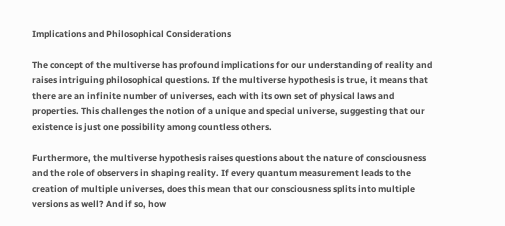Implications and Philosophical Considerations

The concept of the multiverse has profound implications for our understanding of reality and raises intriguing philosophical questions. If the multiverse hypothesis is true, it means that there are an infinite number of universes, each with its own set of physical laws and properties. This challenges the notion of a unique and special universe, suggesting that our existence is just one possibility among countless others.

Furthermore, the multiverse hypothesis raises questions about the nature of consciousness and the role of observers in shaping reality. If every quantum measurement leads to the creation of multiple universes, does this mean that our consciousness splits into multiple versions as well? And if so, how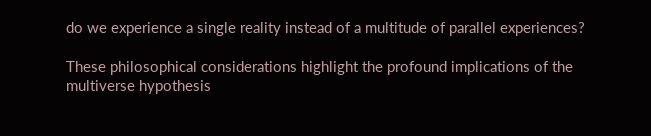do we experience a single reality instead of a multitude of parallel experiences?

These philosophical considerations highlight the profound implications of the multiverse hypothesis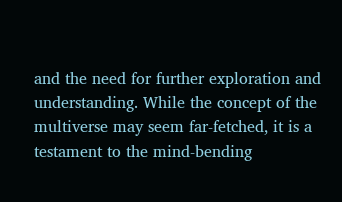and the need for further exploration and understanding. While the concept of the multiverse may seem far-fetched, it is a testament to the mind-bending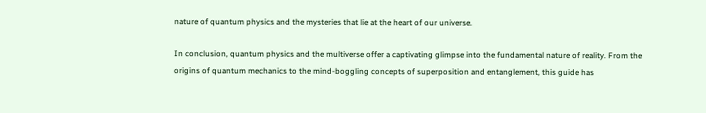nature of quantum physics and the mysteries that lie at the heart of our universe.

In conclusion, quantum physics and the multiverse offer a captivating glimpse into the fundamental nature of reality. From the origins of quantum mechanics to the mind-boggling concepts of superposition and entanglement, this guide has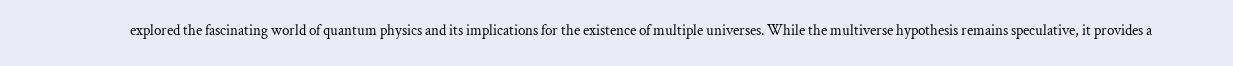explored the fascinating world of quantum physics and its implications for the existence of multiple universes. While the multiverse hypothesis remains speculative, it provides a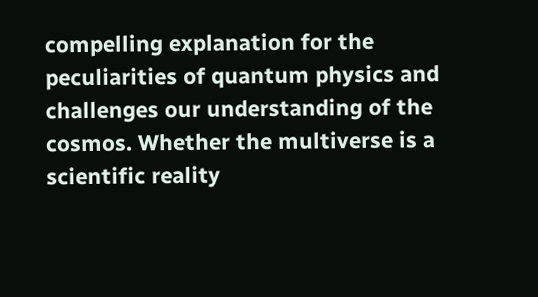compelling explanation for the peculiarities of quantum physics and challenges our understanding of the cosmos. Whether the multiverse is a scientific reality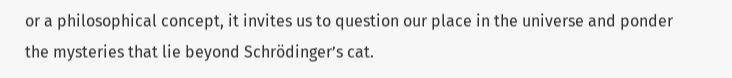or a philosophical concept, it invites us to question our place in the universe and ponder the mysteries that lie beyond Schrödinger’s cat.